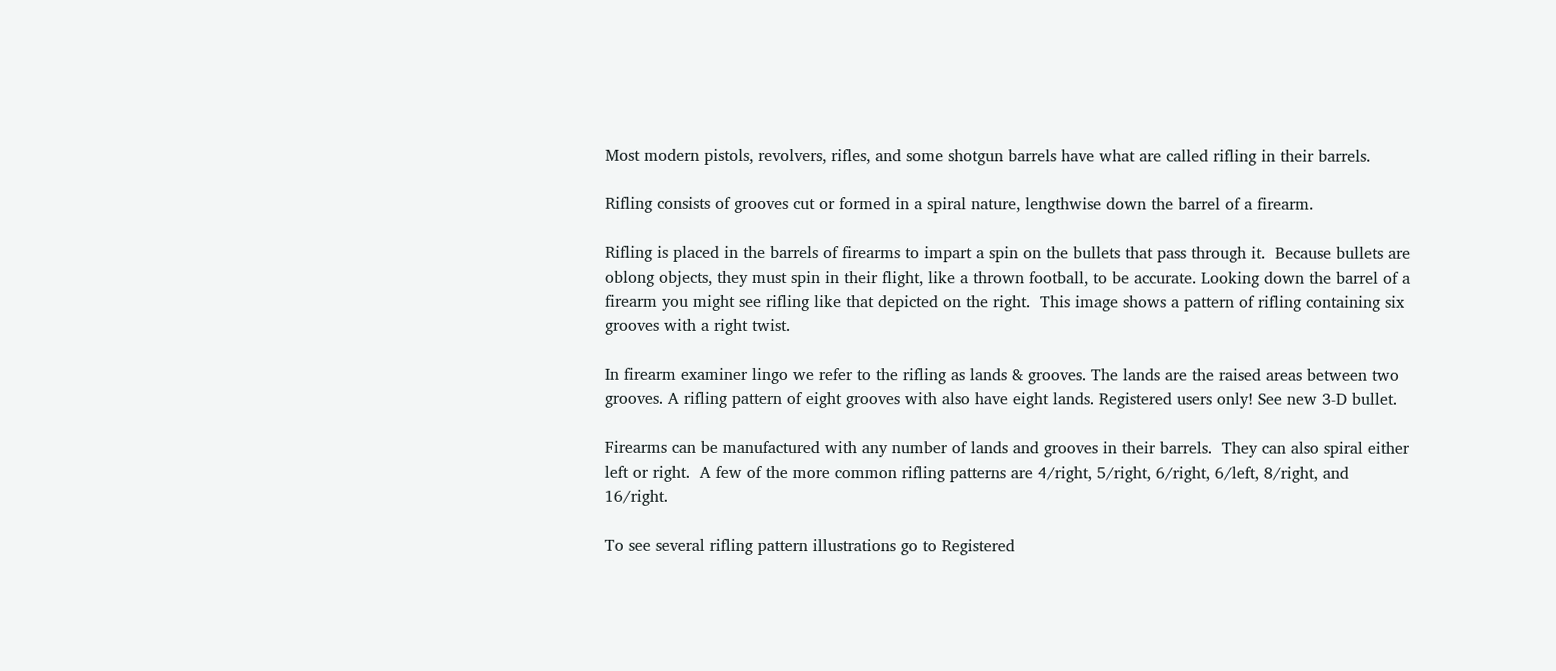Most modern pistols, revolvers, rifles, and some shotgun barrels have what are called rifling in their barrels.

Rifling consists of grooves cut or formed in a spiral nature, lengthwise down the barrel of a firearm.

Rifling is placed in the barrels of firearms to impart a spin on the bullets that pass through it.  Because bullets are oblong objects, they must spin in their flight, like a thrown football, to be accurate. Looking down the barrel of a firearm you might see rifling like that depicted on the right.  This image shows a pattern of rifling containing six grooves with a right twist.

In firearm examiner lingo we refer to the rifling as lands & grooves. The lands are the raised areas between two grooves. A rifling pattern of eight grooves with also have eight lands. Registered users only! See new 3-D bullet.

Firearms can be manufactured with any number of lands and grooves in their barrels.  They can also spiral either left or right.  A few of the more common rifling patterns are 4/right, 5/right, 6/right, 6/left, 8/right, and 16/right.

To see several rifling pattern illustrations go to Registered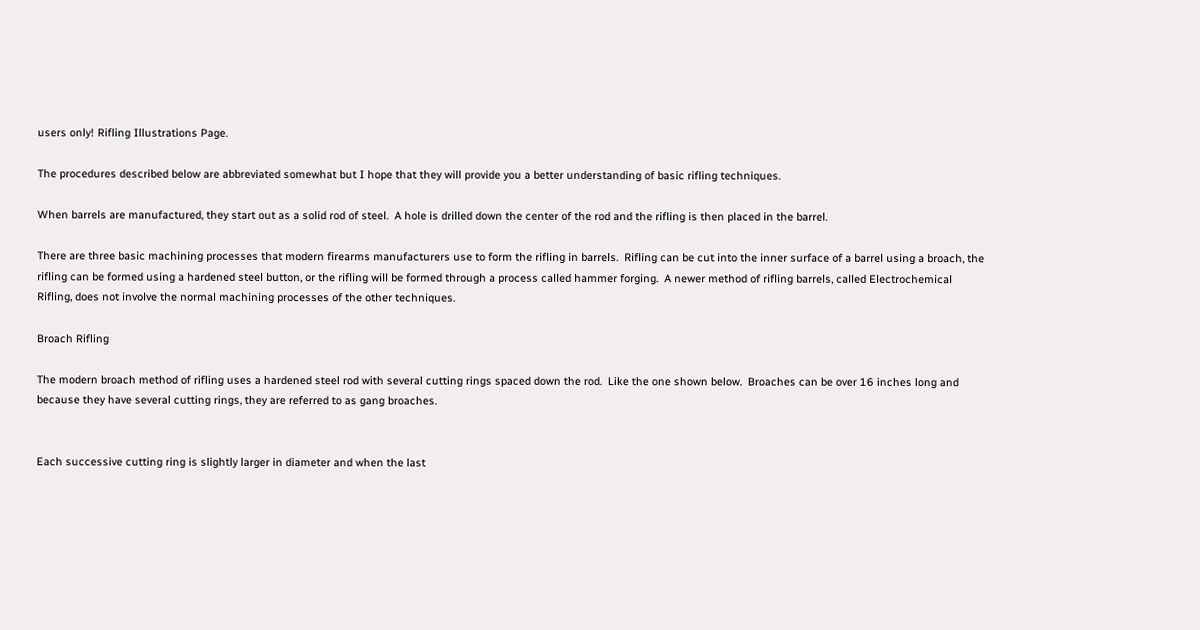users only! Rifling Illustrations Page.

The procedures described below are abbreviated somewhat but I hope that they will provide you a better understanding of basic rifling techniques.

When barrels are manufactured, they start out as a solid rod of steel.  A hole is drilled down the center of the rod and the rifling is then placed in the barrel.

There are three basic machining processes that modern firearms manufacturers use to form the rifling in barrels.  Rifling can be cut into the inner surface of a barrel using a broach, the rifling can be formed using a hardened steel button, or the rifling will be formed through a process called hammer forging.  A newer method of rifling barrels, called Electrochemical Rifling, does not involve the normal machining processes of the other techniques.

Broach Rifling

The modern broach method of rifling uses a hardened steel rod with several cutting rings spaced down the rod.  Like the one shown below.  Broaches can be over 16 inches long and because they have several cutting rings, they are referred to as gang broaches.


Each successive cutting ring is slightly larger in diameter and when the last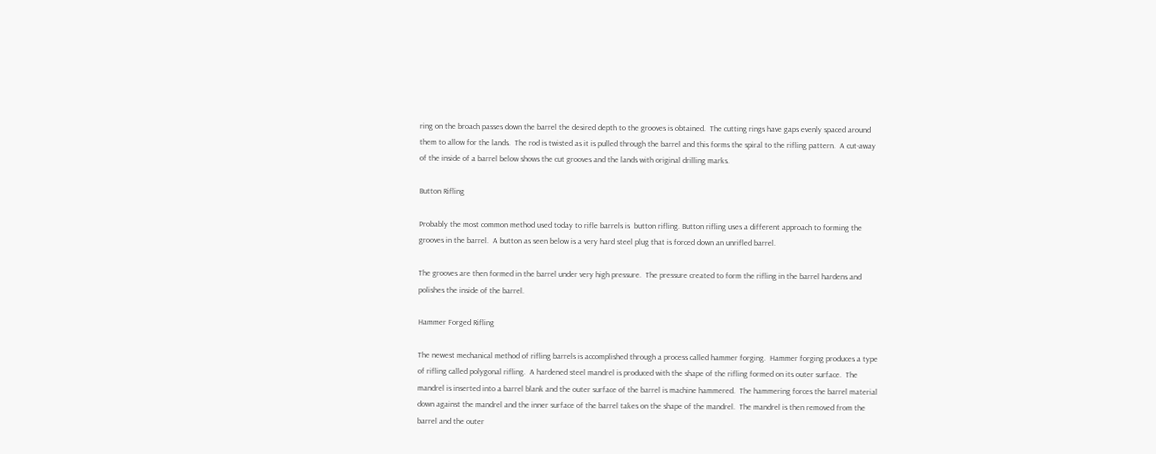ring on the broach passes down the barrel the desired depth to the grooves is obtained.  The cutting rings have gaps evenly spaced around them to allow for the lands.  The rod is twisted as it is pulled through the barrel and this forms the spiral to the rifling pattern.  A cut-away of the inside of a barrel below shows the cut grooves and the lands with original drilling marks.

Button Rifling

Probably the most common method used today to rifle barrels is  button rifling. Button rifling uses a different approach to forming the grooves in the barrel.  A button as seen below is a very hard steel plug that is forced down an unrifled barrel.

The grooves are then formed in the barrel under very high pressure.  The pressure created to form the rifling in the barrel hardens and polishes the inside of the barrel.

Hammer Forged Rifling

The newest mechanical method of rifling barrels is accomplished through a process called hammer forging.  Hammer forging produces a type of rifling called polygonal rifling.  A hardened steel mandrel is produced with the shape of the rifling formed on its outer surface.  The mandrel is inserted into a barrel blank and the outer surface of the barrel is machine hammered.  The hammering forces the barrel material down against the mandrel and the inner surface of the barrel takes on the shape of the mandrel.  The mandrel is then removed from the barrel and the outer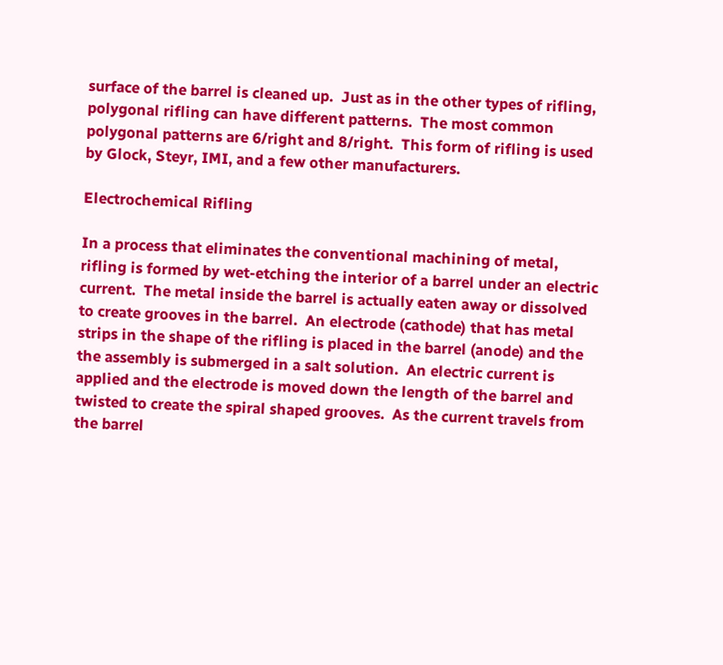surface of the barrel is cleaned up.  Just as in the other types of rifling, polygonal rifling can have different patterns.  The most common polygonal patterns are 6/right and 8/right.  This form of rifling is used by Glock, Steyr, IMI, and a few other manufacturers.

Electrochemical Rifling

In a process that eliminates the conventional machining of metal, rifling is formed by wet-etching the interior of a barrel under an electric current.  The metal inside the barrel is actually eaten away or dissolved to create grooves in the barrel.  An electrode (cathode) that has metal strips in the shape of the rifling is placed in the barrel (anode) and the the assembly is submerged in a salt solution.  An electric current is applied and the electrode is moved down the length of the barrel and twisted to create the spiral shaped grooves.  As the current travels from the barrel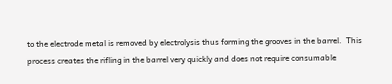to the electrode metal is removed by electrolysis thus forming the grooves in the barrel.  This process creates the rifling in the barrel very quickly and does not require consumable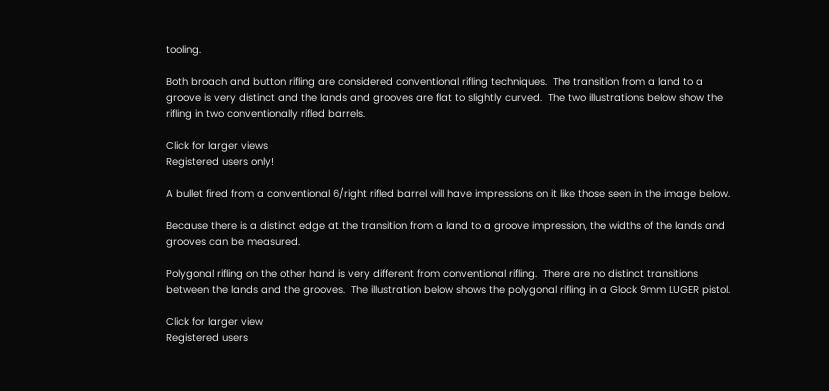tooling.

Both broach and button rifling are considered conventional rifling techniques.  The transition from a land to a groove is very distinct and the lands and grooves are flat to slightly curved.  The two illustrations below show the rifling in two conventionally rifled barrels.

Click for larger views
Registered users only!

A bullet fired from a conventional 6/right rifled barrel will have impressions on it like those seen in the image below.

Because there is a distinct edge at the transition from a land to a groove impression, the widths of the lands and grooves can be measured.

Polygonal rifling on the other hand is very different from conventional rifling.  There are no distinct transitions between the lands and the grooves.  The illustration below shows the polygonal rifling in a Glock 9mm LUGER pistol.

Click for larger view
Registered users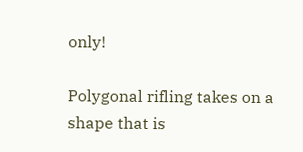only!

Polygonal rifling takes on a shape that is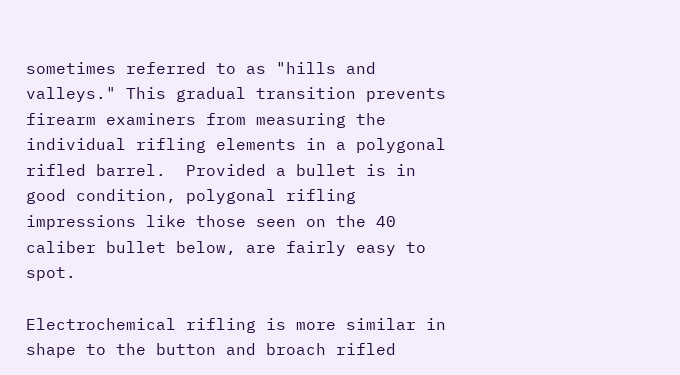sometimes referred to as "hills and valleys." This gradual transition prevents firearm examiners from measuring the individual rifling elements in a polygonal rifled barrel.  Provided a bullet is in good condition, polygonal rifling impressions like those seen on the 40 caliber bullet below, are fairly easy to spot.

Electrochemical rifling is more similar in shape to the button and broach rifled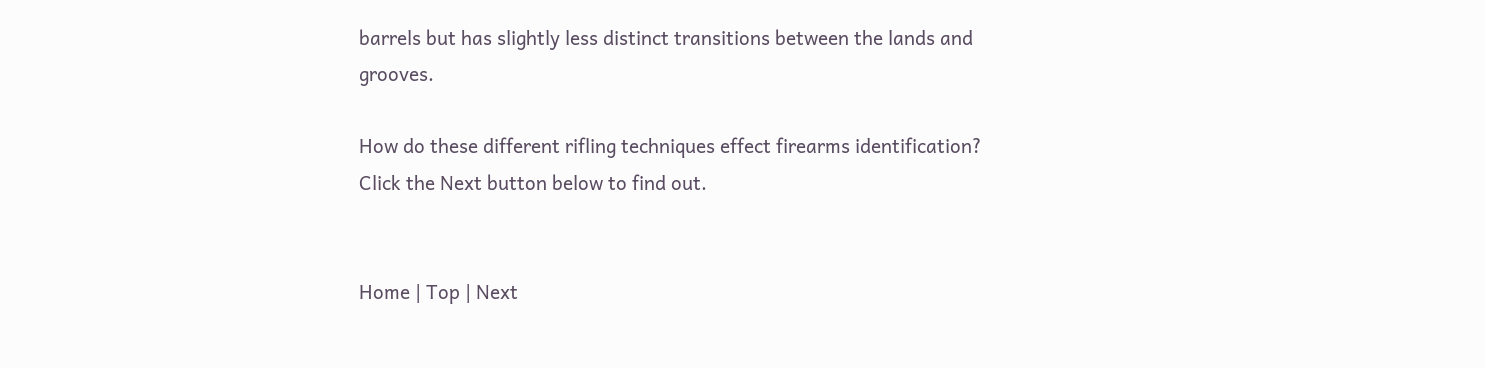barrels but has slightly less distinct transitions between the lands and grooves.

How do these different rifling techniques effect firearms identification?  Click the Next button below to find out.


Home | Top | Next